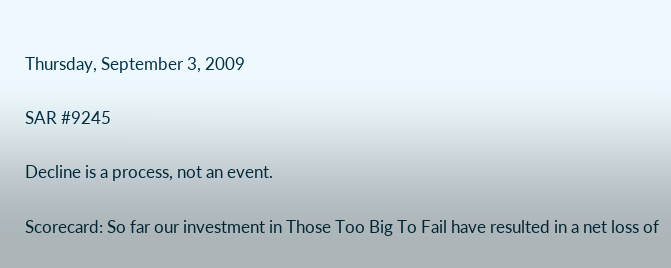Thursday, September 3, 2009

SAR #9245

Decline is a process, not an event.

Scorecard: So far our investment in Those Too Big To Fail have resulted in a net loss of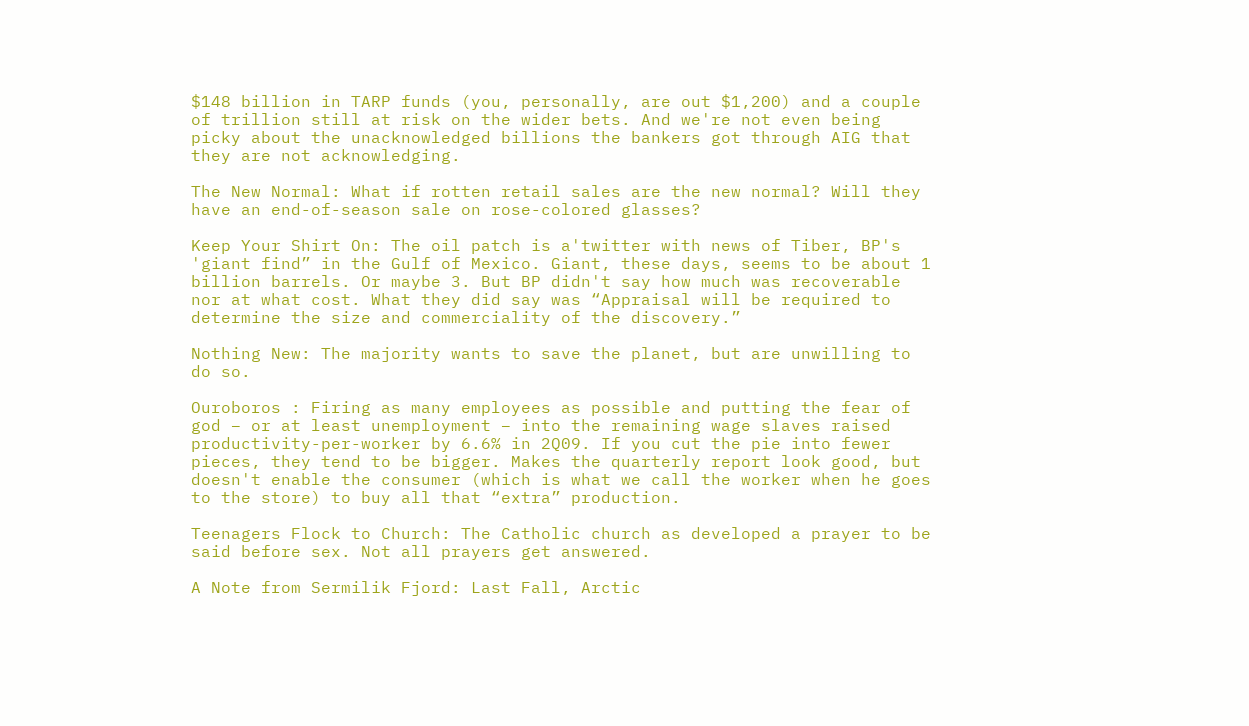$148 billion in TARP funds (you, personally, are out $1,200) and a couple of trillion still at risk on the wider bets. And we're not even being picky about the unacknowledged billions the bankers got through AIG that they are not acknowledging.

The New Normal: What if rotten retail sales are the new normal? Will they have an end-of-season sale on rose-colored glasses?

Keep Your Shirt On: The oil patch is a'twitter with news of Tiber, BP's 'giant find” in the Gulf of Mexico. Giant, these days, seems to be about 1 billion barrels. Or maybe 3. But BP didn't say how much was recoverable nor at what cost. What they did say was “Appraisal will be required to determine the size and commerciality of the discovery.”

Nothing New: The majority wants to save the planet, but are unwilling to do so.

Ouroboros : Firing as many employees as possible and putting the fear of god – or at least unemployment – into the remaining wage slaves raised productivity-per-worker by 6.6% in 2Q09. If you cut the pie into fewer pieces, they tend to be bigger. Makes the quarterly report look good, but doesn't enable the consumer (which is what we call the worker when he goes to the store) to buy all that “extra” production.

Teenagers Flock to Church: The Catholic church as developed a prayer to be said before sex. Not all prayers get answered.

A Note from Sermilik Fjord: Last Fall, Arctic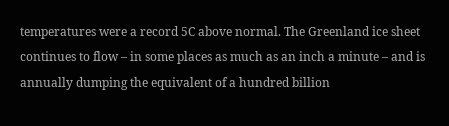temperatures were a record 5C above normal. The Greenland ice sheet continues to flow – in some places as much as an inch a minute – and is annually dumping the equivalent of a hundred billion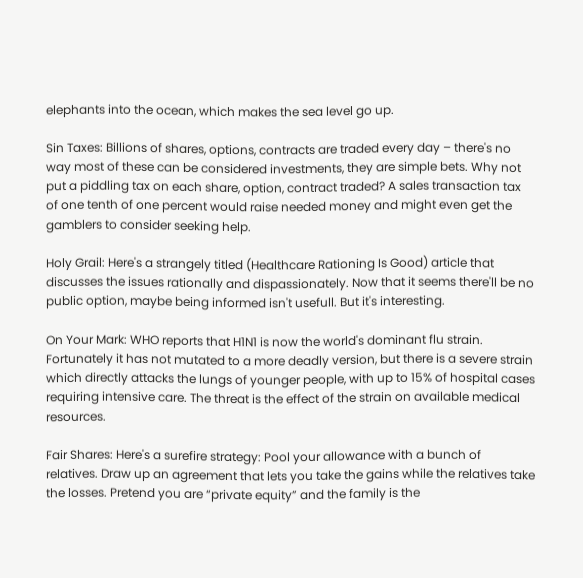elephants into the ocean, which makes the sea level go up.

Sin Taxes: Billions of shares, options, contracts are traded every day – there's no way most of these can be considered investments, they are simple bets. Why not put a piddling tax on each share, option, contract traded? A sales transaction tax of one tenth of one percent would raise needed money and might even get the gamblers to consider seeking help.

Holy Grail: Here's a strangely titled (Healthcare Rationing Is Good) article that discusses the issues rationally and dispassionately. Now that it seems there'll be no public option, maybe being informed isn't usefull. But it's interesting.

On Your Mark: WHO reports that H1N1 is now the world's dominant flu strain. Fortunately it has not mutated to a more deadly version, but there is a severe strain which directly attacks the lungs of younger people, with up to 15% of hospital cases requiring intensive care. The threat is the effect of the strain on available medical resources.

Fair Shares: Here's a surefire strategy: Pool your allowance with a bunch of relatives. Draw up an agreement that lets you take the gains while the relatives take the losses. Pretend you are “private equity” and the family is the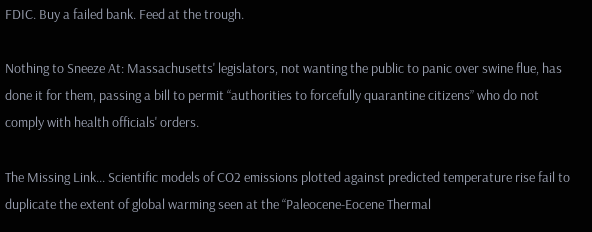FDIC. Buy a failed bank. Feed at the trough.

Nothing to Sneeze At: Massachusetts' legislators, not wanting the public to panic over swine flue, has done it for them, passing a bill to permit “authorities to forcefully quarantine citizens” who do not comply with health officials' orders.

The Missing Link... Scientific models of CO2 emissions plotted against predicted temperature rise fail to duplicate the extent of global warming seen at the “Paleocene-Eocene Thermal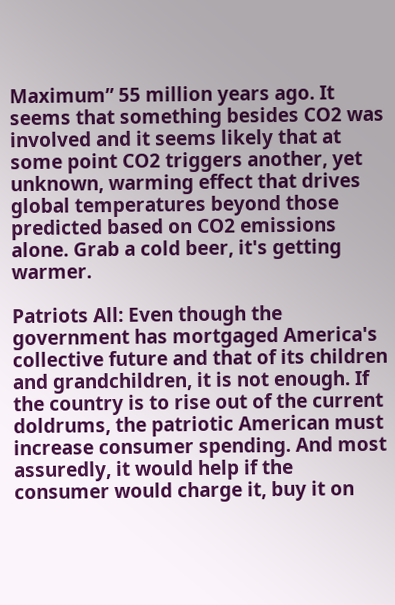Maximum” 55 million years ago. It seems that something besides CO2 was involved and it seems likely that at some point CO2 triggers another, yet unknown, warming effect that drives global temperatures beyond those predicted based on CO2 emissions alone. Grab a cold beer, it's getting warmer.

Patriots All: Even though the government has mortgaged America's collective future and that of its children and grandchildren, it is not enough. If the country is to rise out of the current doldrums, the patriotic American must increase consumer spending. And most assuredly, it would help if the consumer would charge it, buy it on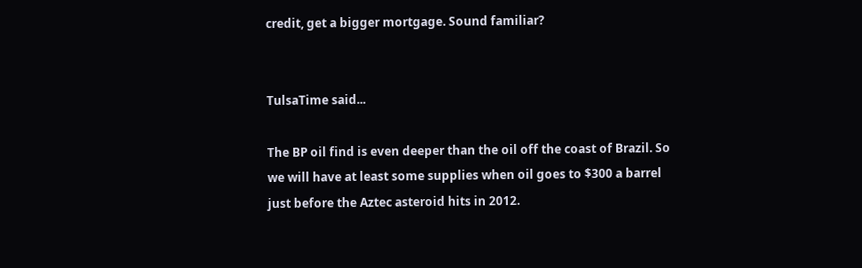credit, get a bigger mortgage. Sound familiar?


TulsaTime said...

The BP oil find is even deeper than the oil off the coast of Brazil. So we will have at least some supplies when oil goes to $300 a barrel just before the Aztec asteroid hits in 2012.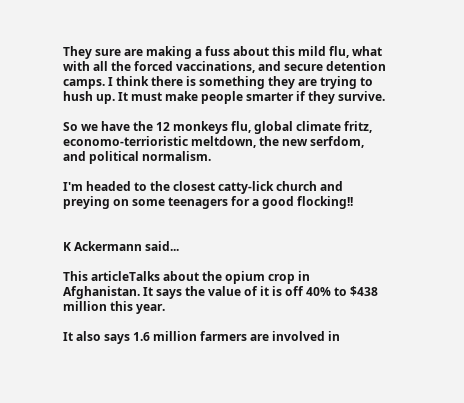They sure are making a fuss about this mild flu, what with all the forced vaccinations, and secure detention camps. I think there is something they are trying to hush up. It must make people smarter if they survive.

So we have the 12 monkeys flu, global climate fritz, economo-terrioristic meltdown, the new serfdom, and political normalism.

I'm headed to the closest catty-lick church and preying on some teenagers for a good flocking!!


K Ackermann said...

This articleTalks about the opium crop in Afghanistan. It says the value of it is off 40% to $438 million this year.

It also says 1.6 million farmers are involved in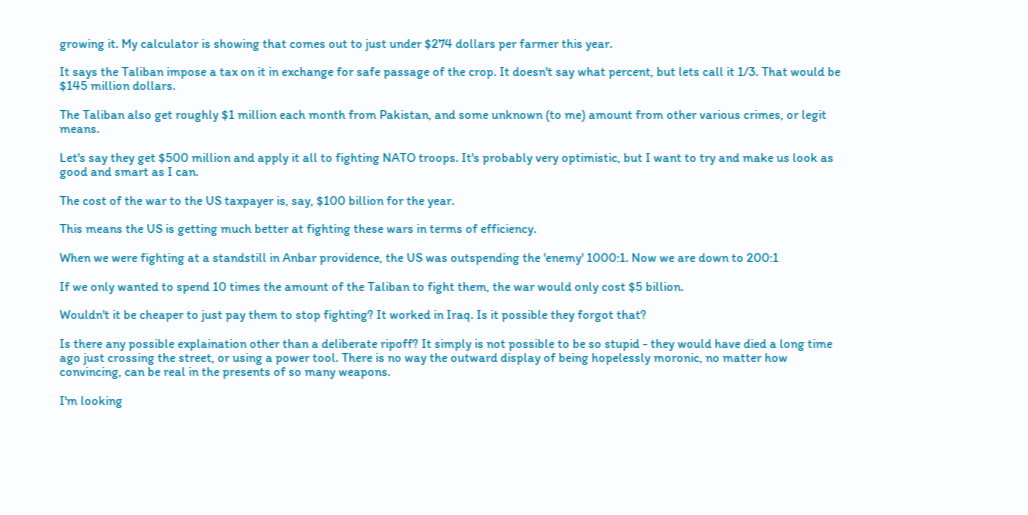growing it. My calculator is showing that comes out to just under $274 dollars per farmer this year.

It says the Taliban impose a tax on it in exchange for safe passage of the crop. It doesn't say what percent, but lets call it 1/3. That would be $145 million dollars.

The Taliban also get roughly $1 million each month from Pakistan, and some unknown (to me) amount from other various crimes, or legit means.

Let's say they get $500 million and apply it all to fighting NATO troops. It's probably very optimistic, but I want to try and make us look as good and smart as I can.

The cost of the war to the US taxpayer is, say, $100 billion for the year.

This means the US is getting much better at fighting these wars in terms of efficiency.

When we were fighting at a standstill in Anbar providence, the US was outspending the 'enemy' 1000:1. Now we are down to 200:1

If we only wanted to spend 10 times the amount of the Taliban to fight them, the war would only cost $5 billion.

Wouldn't it be cheaper to just pay them to stop fighting? It worked in Iraq. Is it possible they forgot that?

Is there any possible explaination other than a deliberate ripoff? It simply is not possible to be so stupid - they would have died a long time ago just crossing the street, or using a power tool. There is no way the outward display of being hopelessly moronic, no matter how convincing, can be real in the presents of so many weapons.

I'm looking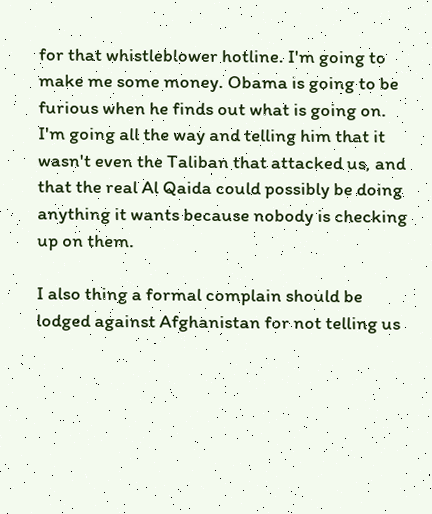for that whistleblower hotline. I'm going to make me some money. Obama is going to be furious when he finds out what is going on. I'm going all the way and telling him that it wasn't even the Taliban that attacked us, and that the real Al Qaida could possibly be doing anything it wants because nobody is checking up on them.

I also thing a formal complain should be lodged against Afghanistan for not telling us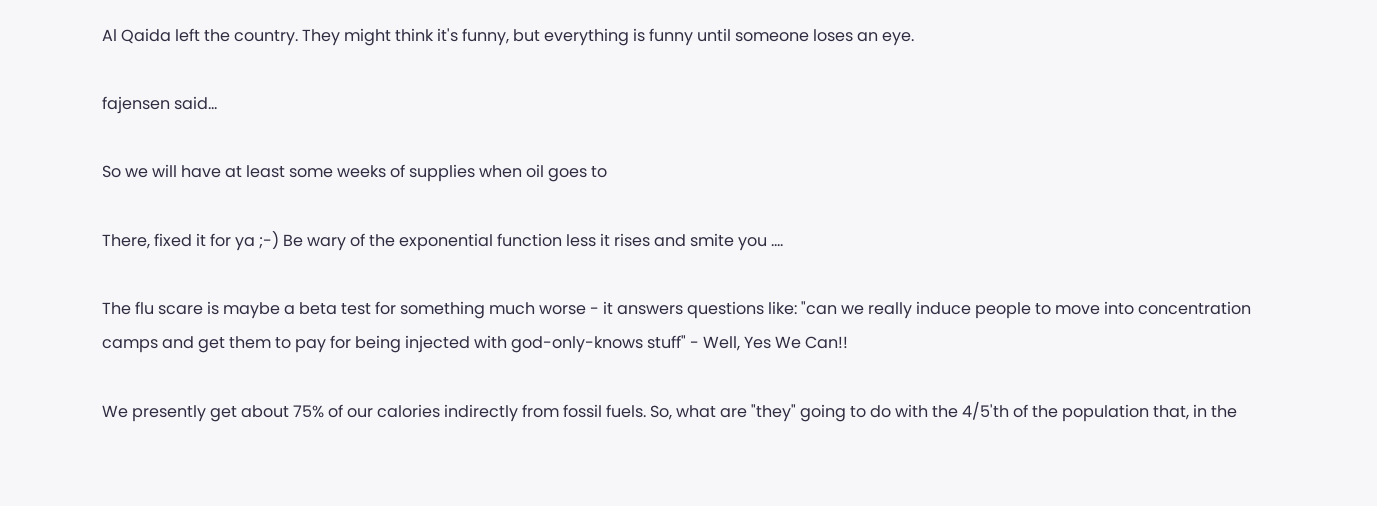Al Qaida left the country. They might think it's funny, but everything is funny until someone loses an eye.

fajensen said...

So we will have at least some weeks of supplies when oil goes to

There, fixed it for ya ;-) Be wary of the exponential function less it rises and smite you ....

The flu scare is maybe a beta test for something much worse - it answers questions like: "can we really induce people to move into concentration camps and get them to pay for being injected with god-only-knows stuff" - Well, Yes We Can!!

We presently get about 75% of our calories indirectly from fossil fuels. So, what are "they" going to do with the 4/5'th of the population that, in the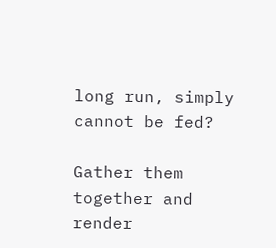long run, simply cannot be fed?

Gather them together and render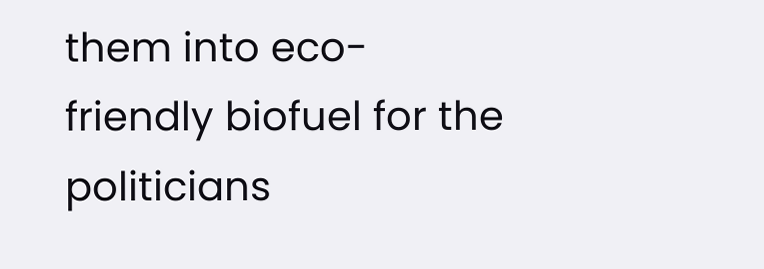them into eco-friendly biofuel for the politicians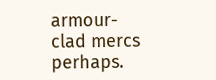armour-clad mercs perhaps.